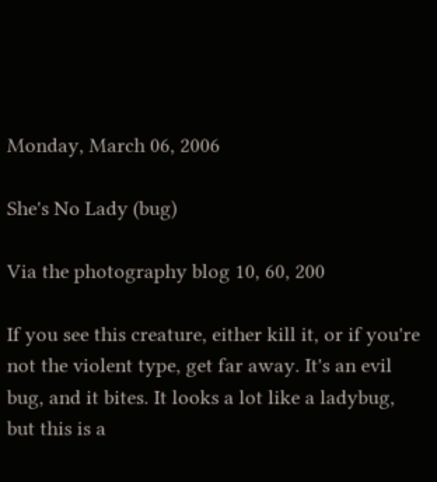Monday, March 06, 2006

She's No Lady (bug)

Via the photography blog 10, 60, 200

If you see this creature, either kill it, or if you're not the violent type, get far away. It's an evil bug, and it bites. It looks a lot like a ladybug, but this is a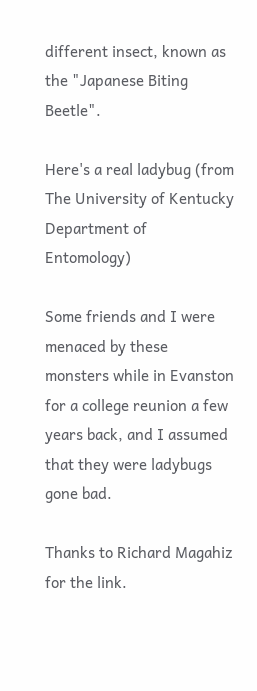different insect, known as the "Japanese Biting Beetle".

Here's a real ladybug (from The University of Kentucky Department of Entomology)

Some friends and I were menaced by these monsters while in Evanston for a college reunion a few years back, and I assumed that they were ladybugs gone bad.

Thanks to Richard Magahiz for the link.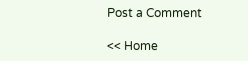Post a Comment

<< Home